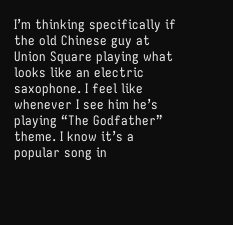I’m thinking specifically if the old Chinese guy at Union Square playing what looks like an electric saxophone. I feel like whenever I see him he’s playing “The Godfather” theme. I know it’s a popular song in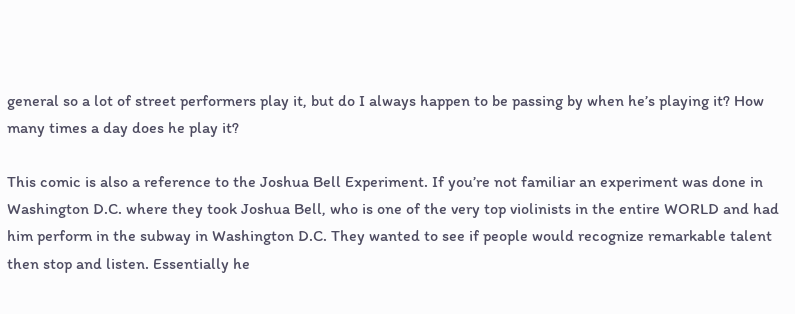general so a lot of street performers play it, but do I always happen to be passing by when he’s playing it? How many times a day does he play it?

This comic is also a reference to the Joshua Bell Experiment. If you’re not familiar an experiment was done in Washington D.C. where they took Joshua Bell, who is one of the very top violinists in the entire WORLD and had him perform in the subway in Washington D.C. They wanted to see if people would recognize remarkable talent then stop and listen. Essentially he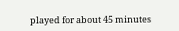played for about 45 minutes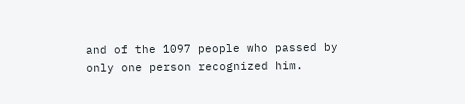and of the 1097 people who passed by only one person recognized him.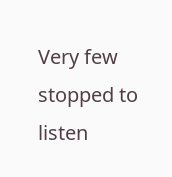Very few stopped to listen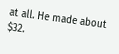at all. He made about $32.